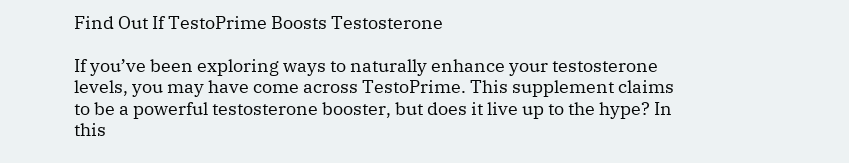Find Out If TestoPrime Boosts Testosterone

If you’ve been exploring ways to naturally enhance your testosterone levels, you may have come across TestoPrime. This supplement claims to be a powerful testosterone booster, but does it live up to the hype? In this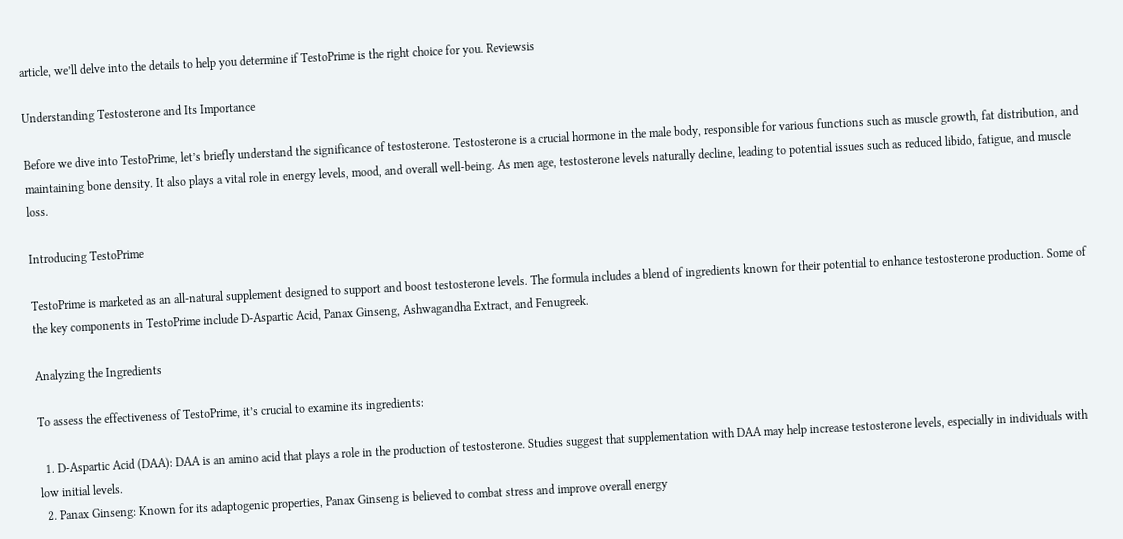article, we’ll delve into the details to help you determine if TestoPrime is the right choice for you. Reviewsis

Understanding Testosterone and Its Importance

Before we dive into TestoPrime, let’s briefly understand the significance of testosterone. Testosterone is a crucial hormone in the male body, responsible for various functions such as muscle growth, fat distribution, and maintaining bone density. It also plays a vital role in energy levels, mood, and overall well-being. As men age, testosterone levels naturally decline, leading to potential issues such as reduced libido, fatigue, and muscle loss.

Introducing TestoPrime

TestoPrime is marketed as an all-natural supplement designed to support and boost testosterone levels. The formula includes a blend of ingredients known for their potential to enhance testosterone production. Some of the key components in TestoPrime include D-Aspartic Acid, Panax Ginseng, Ashwagandha Extract, and Fenugreek.

Analyzing the Ingredients

To assess the effectiveness of TestoPrime, it’s crucial to examine its ingredients:

  1. D-Aspartic Acid (DAA): DAA is an amino acid that plays a role in the production of testosterone. Studies suggest that supplementation with DAA may help increase testosterone levels, especially in individuals with low initial levels.
  2. Panax Ginseng: Known for its adaptogenic properties, Panax Ginseng is believed to combat stress and improve overall energy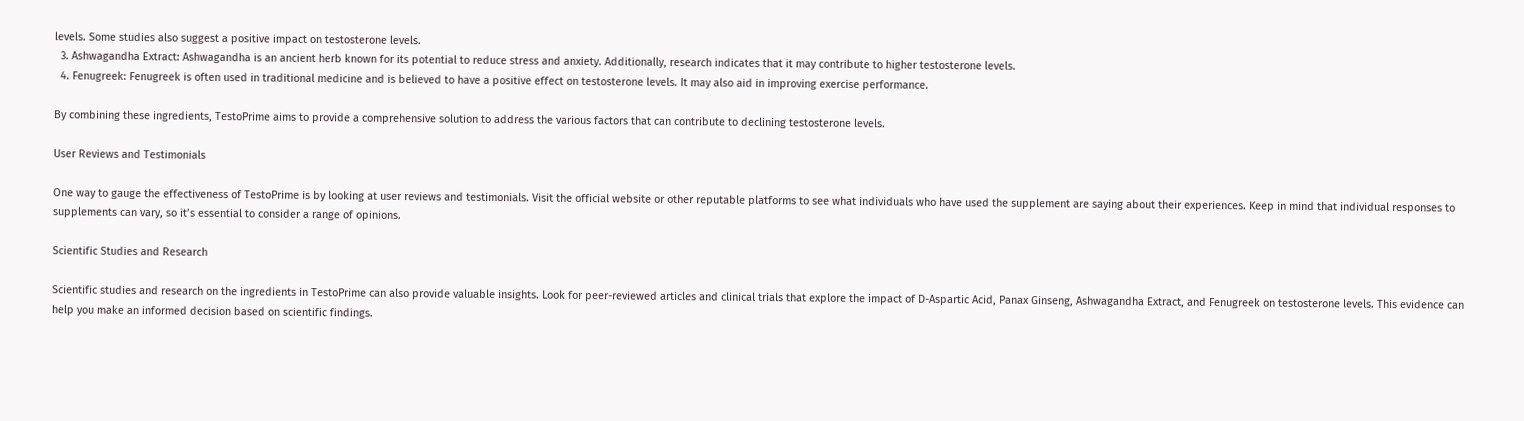levels. Some studies also suggest a positive impact on testosterone levels.
  3. Ashwagandha Extract: Ashwagandha is an ancient herb known for its potential to reduce stress and anxiety. Additionally, research indicates that it may contribute to higher testosterone levels.
  4. Fenugreek: Fenugreek is often used in traditional medicine and is believed to have a positive effect on testosterone levels. It may also aid in improving exercise performance.

By combining these ingredients, TestoPrime aims to provide a comprehensive solution to address the various factors that can contribute to declining testosterone levels.

User Reviews and Testimonials

One way to gauge the effectiveness of TestoPrime is by looking at user reviews and testimonials. Visit the official website or other reputable platforms to see what individuals who have used the supplement are saying about their experiences. Keep in mind that individual responses to supplements can vary, so it’s essential to consider a range of opinions.

Scientific Studies and Research

Scientific studies and research on the ingredients in TestoPrime can also provide valuable insights. Look for peer-reviewed articles and clinical trials that explore the impact of D-Aspartic Acid, Panax Ginseng, Ashwagandha Extract, and Fenugreek on testosterone levels. This evidence can help you make an informed decision based on scientific findings.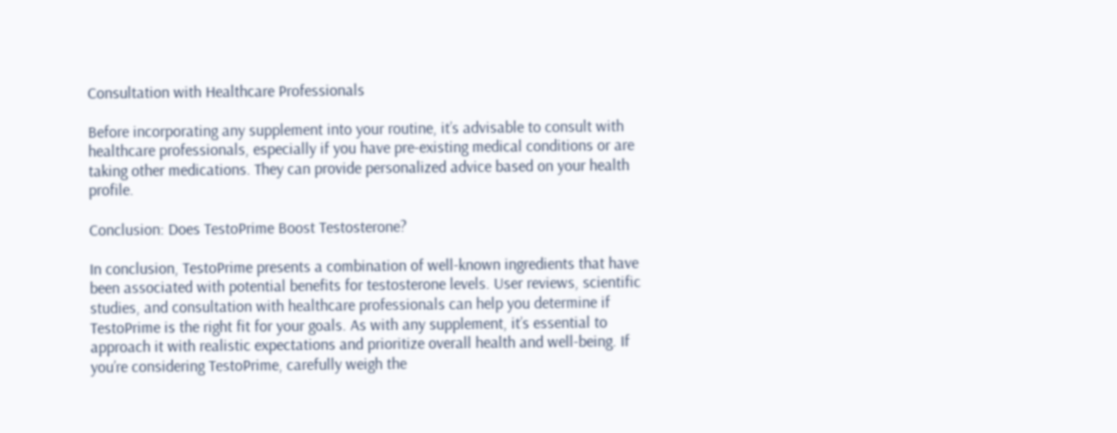Consultation with Healthcare Professionals

Before incorporating any supplement into your routine, it’s advisable to consult with healthcare professionals, especially if you have pre-existing medical conditions or are taking other medications. They can provide personalized advice based on your health profile.

Conclusion: Does TestoPrime Boost Testosterone?

In conclusion, TestoPrime presents a combination of well-known ingredients that have been associated with potential benefits for testosterone levels. User reviews, scientific studies, and consultation with healthcare professionals can help you determine if TestoPrime is the right fit for your goals. As with any supplement, it’s essential to approach it with realistic expectations and prioritize overall health and well-being. If you’re considering TestoPrime, carefully weigh the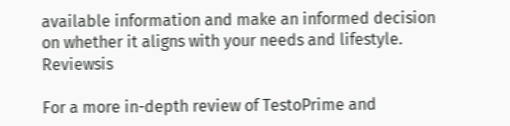available information and make an informed decision on whether it aligns with your needs and lifestyle. Reviewsis

For a more in-depth review of TestoPrime and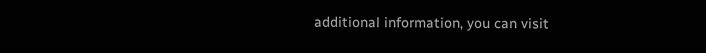additional information, you can visit